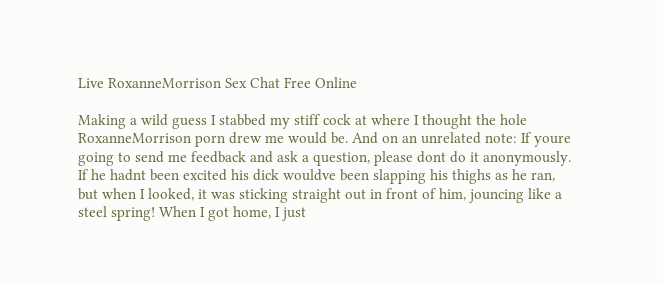Live RoxanneMorrison Sex Chat Free Online

Making a wild guess I stabbed my stiff cock at where I thought the hole RoxanneMorrison porn drew me would be. And on an unrelated note: If youre going to send me feedback and ask a question, please dont do it anonymously. If he hadnt been excited his dick wouldve been slapping his thighs as he ran, but when I looked, it was sticking straight out in front of him, jouncing like a steel spring! When I got home, I just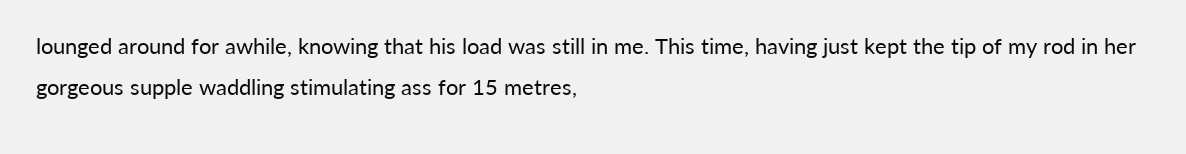lounged around for awhile, knowing that his load was still in me. This time, having just kept the tip of my rod in her gorgeous supple waddling stimulating ass for 15 metres,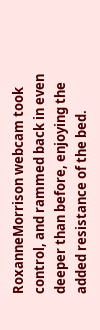RoxanneMorrison webcam took control, and rammed back in even deeper than before, enjoying the added resistance of the bed.